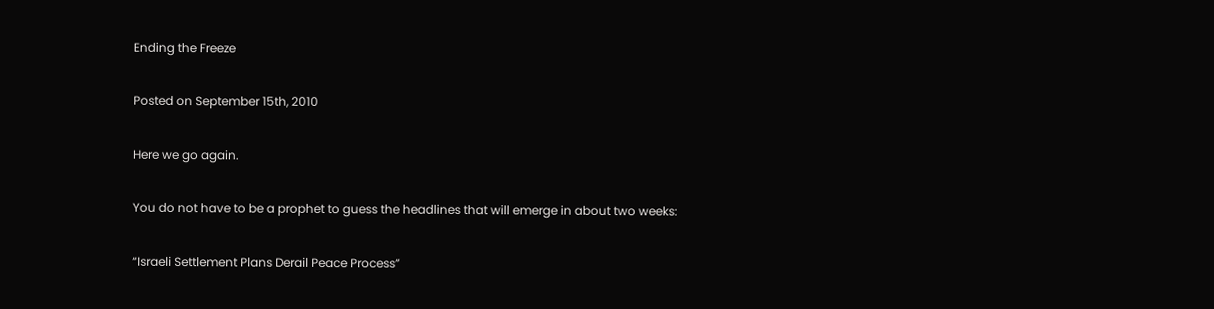Ending the Freeze

Posted on September 15th, 2010

Here we go again.

You do not have to be a prophet to guess the headlines that will emerge in about two weeks:

“Israeli Settlement Plans Derail Peace Process”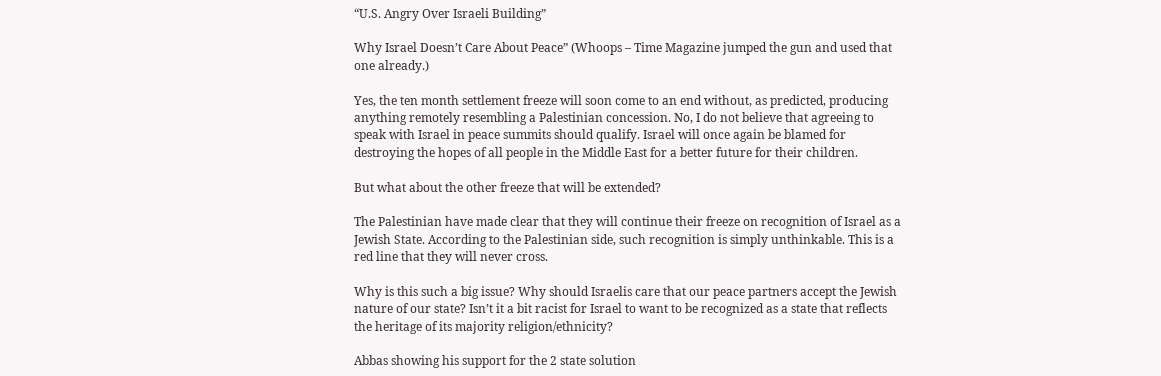“U.S. Angry Over Israeli Building”

Why Israel Doesn’t Care About Peace” (Whoops – Time Magazine jumped the gun and used that one already.)

Yes, the ten month settlement freeze will soon come to an end without, as predicted, producing anything remotely resembling a Palestinian concession. No, I do not believe that agreeing to speak with Israel in peace summits should qualify. Israel will once again be blamed for destroying the hopes of all people in the Middle East for a better future for their children.

But what about the other freeze that will be extended?

The Palestinian have made clear that they will continue their freeze on recognition of Israel as a Jewish State. According to the Palestinian side, such recognition is simply unthinkable. This is a red line that they will never cross.

Why is this such a big issue? Why should Israelis care that our peace partners accept the Jewish nature of our state? Isn’t it a bit racist for Israel to want to be recognized as a state that reflects the heritage of its majority religion/ethnicity?

Abbas showing his support for the 2 state solution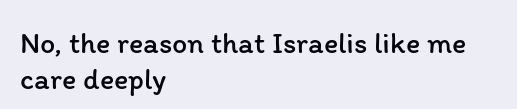No, the reason that Israelis like me care deeply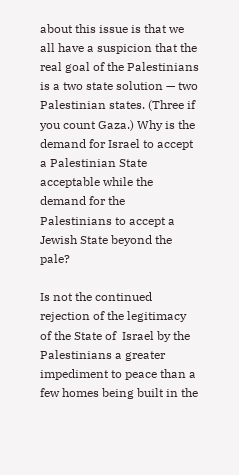about this issue is that we all have a suspicion that the real goal of the Palestinians is a two state solution — two Palestinian states. (Three if you count Gaza.) Why is the demand for Israel to accept a Palestinian State acceptable while the demand for the Palestinians to accept a Jewish State beyond the pale?

Is not the continued rejection of the legitimacy of the State of  Israel by the Palestinians a greater impediment to peace than a few homes being built in the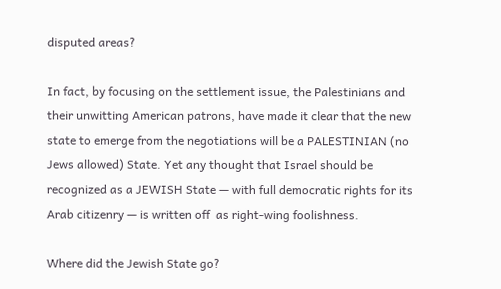disputed areas?

In fact, by focusing on the settlement issue, the Palestinians and their unwitting American patrons, have made it clear that the new state to emerge from the negotiations will be a PALESTINIAN (no Jews allowed) State. Yet any thought that Israel should be recognized as a JEWISH State — with full democratic rights for its Arab citizenry — is written off  as right-wing foolishness.

Where did the Jewish State go?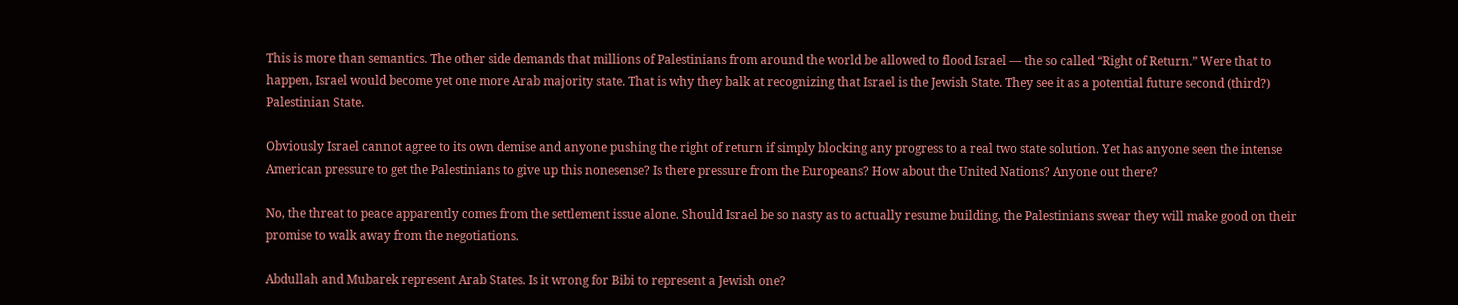This is more than semantics. The other side demands that millions of Palestinians from around the world be allowed to flood Israel — the so called “Right of Return.” Were that to happen, Israel would become yet one more Arab majority state. That is why they balk at recognizing that Israel is the Jewish State. They see it as a potential future second (third?) Palestinian State.

Obviously Israel cannot agree to its own demise and anyone pushing the right of return if simply blocking any progress to a real two state solution. Yet has anyone seen the intense American pressure to get the Palestinians to give up this nonesense? Is there pressure from the Europeans? How about the United Nations? Anyone out there?

No, the threat to peace apparently comes from the settlement issue alone. Should Israel be so nasty as to actually resume building, the Palestinians swear they will make good on their promise to walk away from the negotiations.

Abdullah and Mubarek represent Arab States. Is it wrong for Bibi to represent a Jewish one?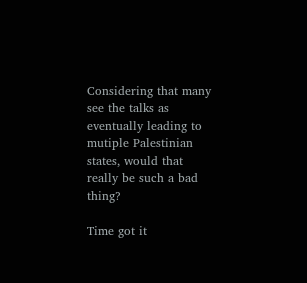Considering that many see the talks as eventually leading to mutiple Palestinian states, would that really be such a bad thing?

Time got it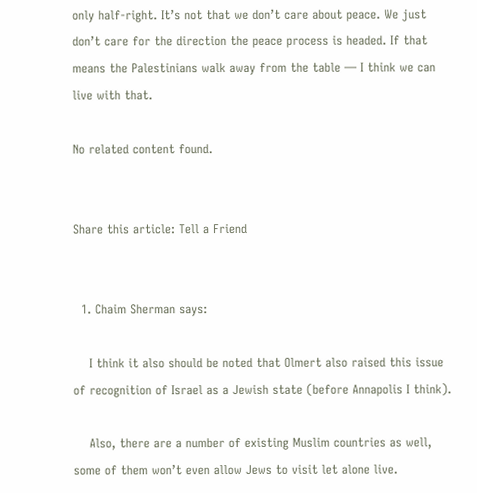only half-right. It’s not that we don’t care about peace. We just don’t care for the direction the peace process is headed. If that means the Palestinians walk away from the table — I think we can live with that.

No related content found.


Share this article: Tell a Friend


  1. Chaim Sherman says:

    I think it also should be noted that Olmert also raised this issue of recognition of Israel as a Jewish state (before Annapolis I think).

    Also, there are a number of existing Muslim countries as well, some of them won’t even allow Jews to visit let alone live.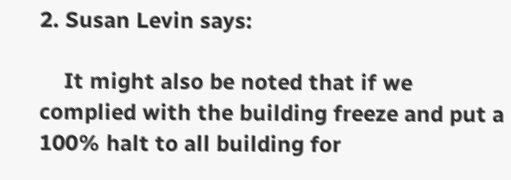2. Susan Levin says:

    It might also be noted that if we complied with the building freeze and put a 100% halt to all building for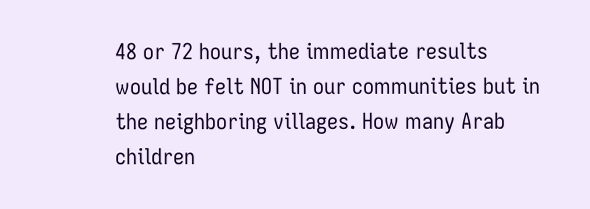48 or 72 hours, the immediate results would be felt NOT in our communities but in the neighboring villages. How many Arab children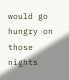would go hungry on those nights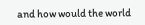and how would the world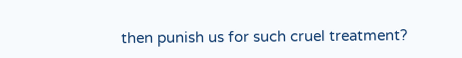then punish us for such cruel treatment?